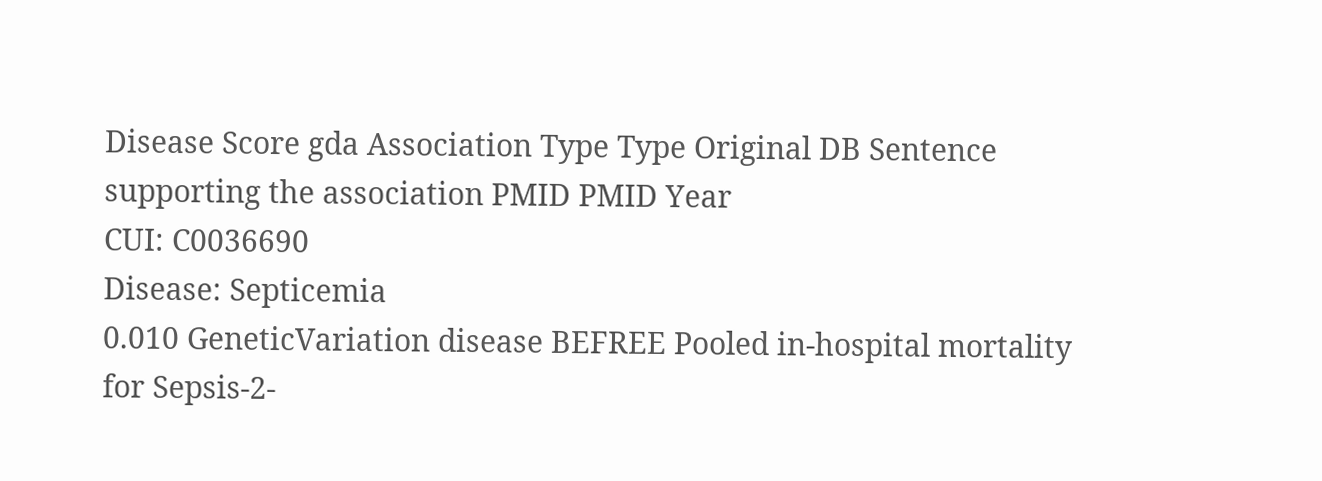Disease Score gda Association Type Type Original DB Sentence supporting the association PMID PMID Year
CUI: C0036690
Disease: Septicemia
0.010 GeneticVariation disease BEFREE Pooled in-hospital mortality for Sepsis-2-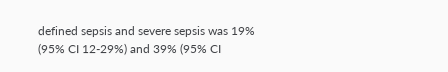defined sepsis and severe sepsis was 19% (95% CI 12-29%) and 39% (95% CI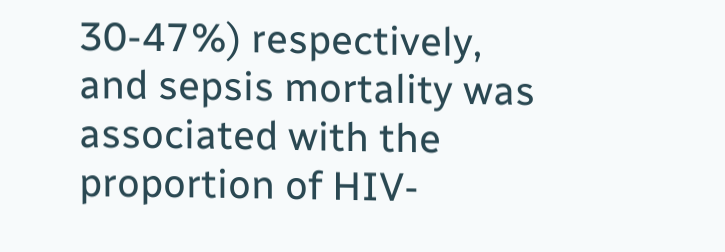30-47%) respectively, and sepsis mortality was associated with the proportion of HIV-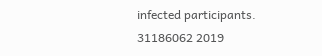infected participants. 31186062 2019